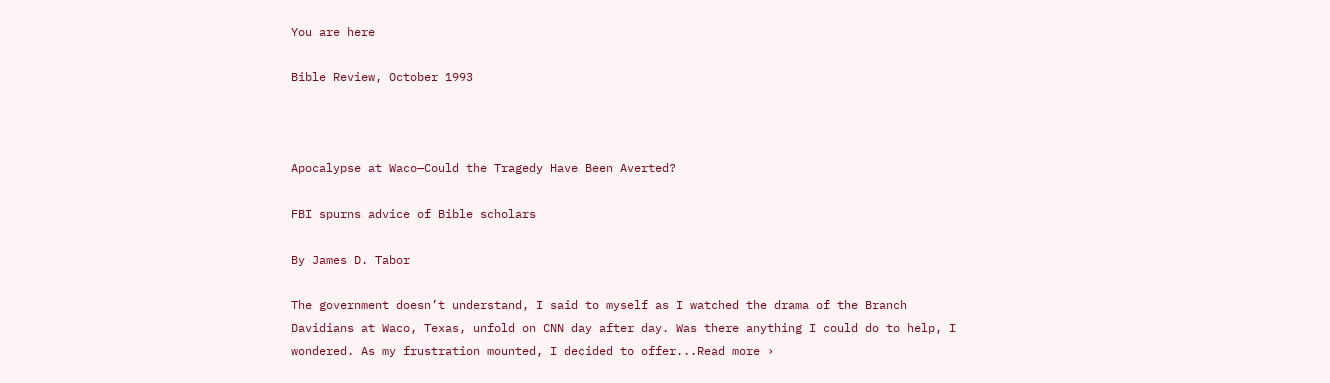You are here

Bible Review, October 1993



Apocalypse at Waco—Could the Tragedy Have Been Averted?

FBI spurns advice of Bible scholars

By James D. Tabor

The government doesn’t understand, I said to myself as I watched the drama of the Branch Davidians at Waco, Texas, unfold on CNN day after day. Was there anything I could do to help, I wondered. As my frustration mounted, I decided to offer...Read more ›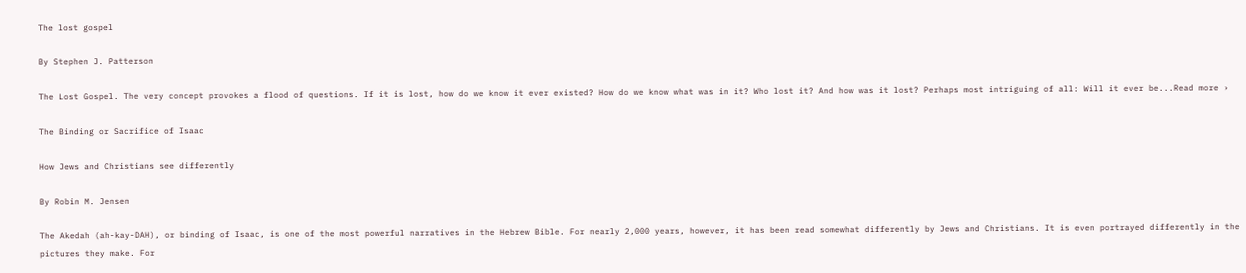The lost gospel

By Stephen J. Patterson

The Lost Gospel. The very concept provokes a flood of questions. If it is lost, how do we know it ever existed? How do we know what was in it? Who lost it? And how was it lost? Perhaps most intriguing of all: Will it ever be...Read more ›

The Binding or Sacrifice of Isaac

How Jews and Christians see differently

By Robin M. Jensen

The Akedah (ah-kay-DAH), or binding of Isaac, is one of the most powerful narratives in the Hebrew Bible. For nearly 2,000 years, however, it has been read somewhat differently by Jews and Christians. It is even portrayed differently in the pictures they make. For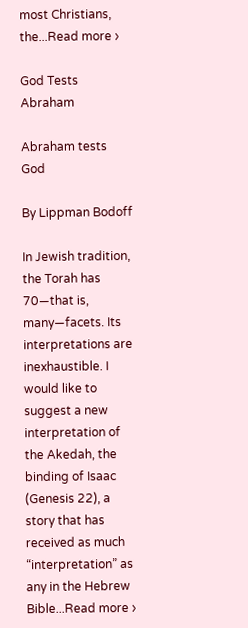most Christians, the...Read more ›

God Tests Abraham

Abraham tests God

By Lippman Bodoff

In Jewish tradition, the Torah has 70—that is, many—facets. Its interpretations are inexhaustible. I would like to suggest a new interpretation of the Akedah, the binding of Isaac (Genesis 22), a story that has received as much “interpretation” as any in the Hebrew Bible...Read more ›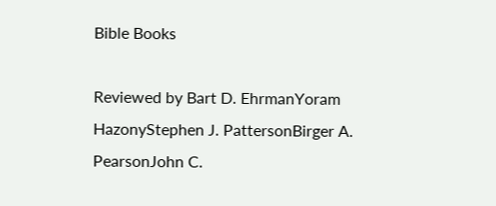Bible Books

Reviewed by Bart D. EhrmanYoram HazonyStephen J. PattersonBirger A. PearsonJohn C.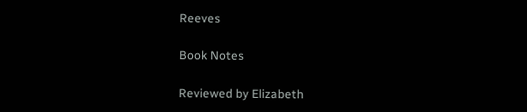Reeves

Book Notes

Reviewed by Elizabeth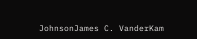JohnsonJames C. VanderKam